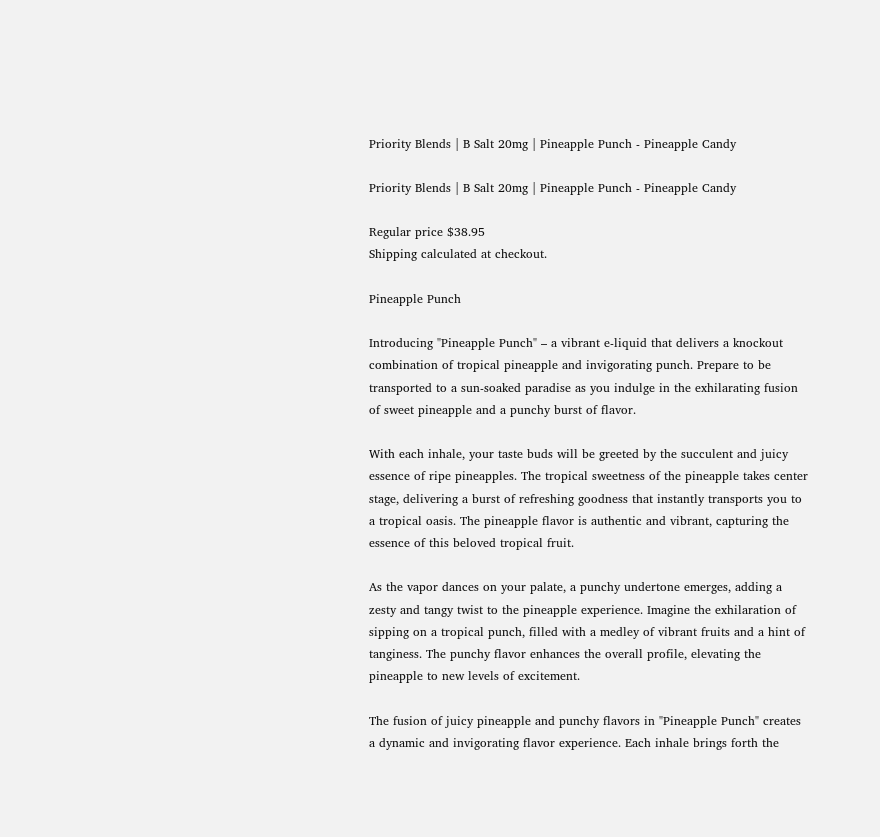Priority Blends | B Salt 20mg | Pineapple Punch - Pineapple Candy

Priority Blends | B Salt 20mg | Pineapple Punch - Pineapple Candy

Regular price $38.95
Shipping calculated at checkout.

Pineapple Punch

Introducing "Pineapple Punch" – a vibrant e-liquid that delivers a knockout combination of tropical pineapple and invigorating punch. Prepare to be transported to a sun-soaked paradise as you indulge in the exhilarating fusion of sweet pineapple and a punchy burst of flavor.

With each inhale, your taste buds will be greeted by the succulent and juicy essence of ripe pineapples. The tropical sweetness of the pineapple takes center stage, delivering a burst of refreshing goodness that instantly transports you to a tropical oasis. The pineapple flavor is authentic and vibrant, capturing the essence of this beloved tropical fruit.

As the vapor dances on your palate, a punchy undertone emerges, adding a zesty and tangy twist to the pineapple experience. Imagine the exhilaration of sipping on a tropical punch, filled with a medley of vibrant fruits and a hint of tanginess. The punchy flavor enhances the overall profile, elevating the pineapple to new levels of excitement.

The fusion of juicy pineapple and punchy flavors in "Pineapple Punch" creates a dynamic and invigorating flavor experience. Each inhale brings forth the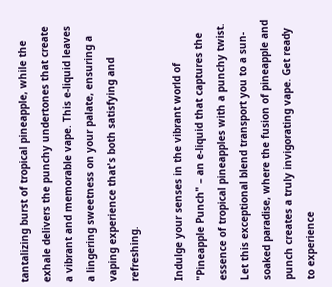tantalizing burst of tropical pineapple, while the exhale delivers the punchy undertones that create a vibrant and memorable vape. This e-liquid leaves a lingering sweetness on your palate, ensuring a vaping experience that's both satisfying and refreshing.

Indulge your senses in the vibrant world of "Pineapple Punch" – an e-liquid that captures the essence of tropical pineapples with a punchy twist. Let this exceptional blend transport you to a sun-soaked paradise, where the fusion of pineapple and punch creates a truly invigorating vape. Get ready to experience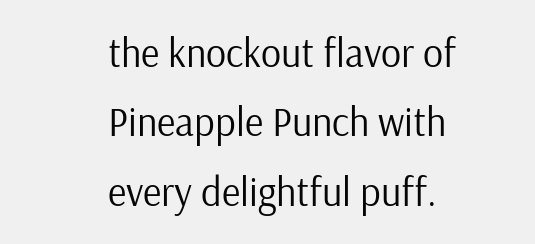the knockout flavor of Pineapple Punch with every delightful puff.